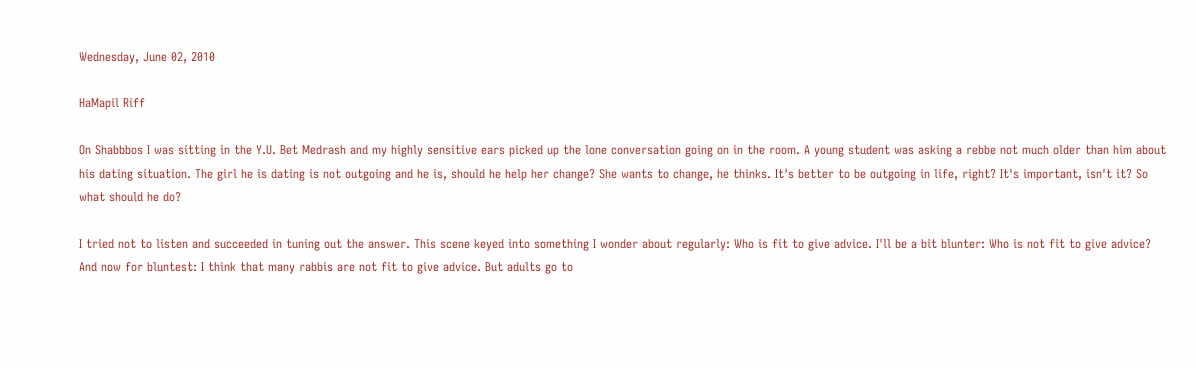Wednesday, June 02, 2010

HaMapil Riff

On Shabbbos I was sitting in the Y.U. Bet Medrash and my highly sensitive ears picked up the lone conversation going on in the room. A young student was asking a rebbe not much older than him about his dating situation. The girl he is dating is not outgoing and he is, should he help her change? She wants to change, he thinks. It's better to be outgoing in life, right? It's important, isn't it? So what should he do?

I tried not to listen and succeeded in tuning out the answer. This scene keyed into something I wonder about regularly: Who is fit to give advice. I'll be a bit blunter: Who is not fit to give advice? And now for bluntest: I think that many rabbis are not fit to give advice. But adults go to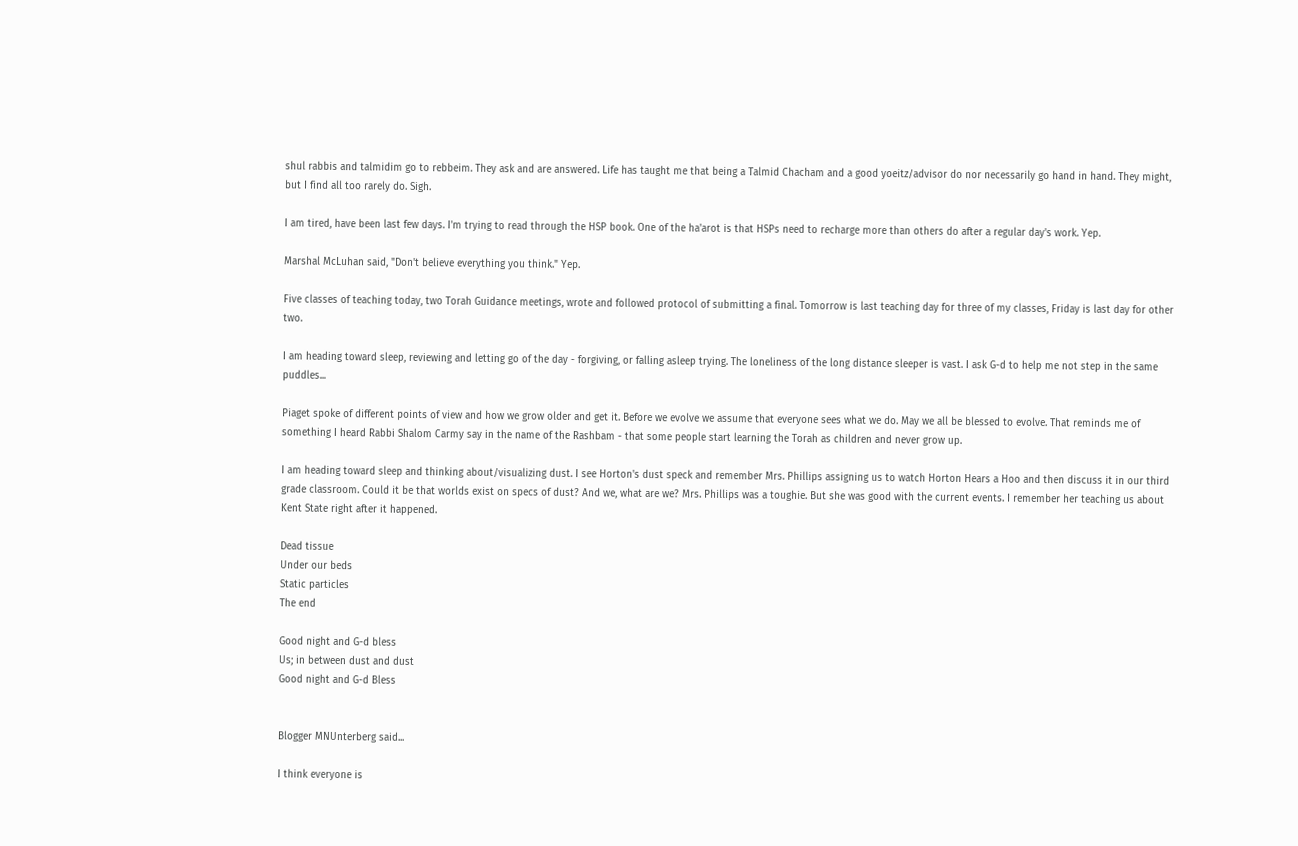shul rabbis and talmidim go to rebbeim. They ask and are answered. Life has taught me that being a Talmid Chacham and a good yoeitz/advisor do nor necessarily go hand in hand. They might, but I find all too rarely do. Sigh.

I am tired, have been last few days. I'm trying to read through the HSP book. One of the ha'arot is that HSPs need to recharge more than others do after a regular day's work. Yep.

Marshal McLuhan said, "Don't believe everything you think." Yep.

Five classes of teaching today, two Torah Guidance meetings, wrote and followed protocol of submitting a final. Tomorrow is last teaching day for three of my classes, Friday is last day for other two.

I am heading toward sleep, reviewing and letting go of the day - forgiving, or falling asleep trying. The loneliness of the long distance sleeper is vast. I ask G-d to help me not step in the same puddles...

Piaget spoke of different points of view and how we grow older and get it. Before we evolve we assume that everyone sees what we do. May we all be blessed to evolve. That reminds me of something I heard Rabbi Shalom Carmy say in the name of the Rashbam - that some people start learning the Torah as children and never grow up.

I am heading toward sleep and thinking about/visualizing dust. I see Horton's dust speck and remember Mrs. Phillips assigning us to watch Horton Hears a Hoo and then discuss it in our third grade classroom. Could it be that worlds exist on specs of dust? And we, what are we? Mrs. Phillips was a toughie. But she was good with the current events. I remember her teaching us about Kent State right after it happened.

Dead tissue
Under our beds
Static particles
The end

Good night and G-d bless
Us; in between dust and dust
Good night and G-d Bless


Blogger MNUnterberg said...

I think everyone is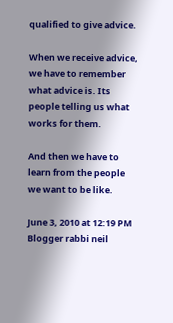qualified to give advice.

When we receive advice, we have to remember what advice is. Its people telling us what works for them.

And then we have to learn from the people we want to be like.

June 3, 2010 at 12:19 PM
Blogger rabbi neil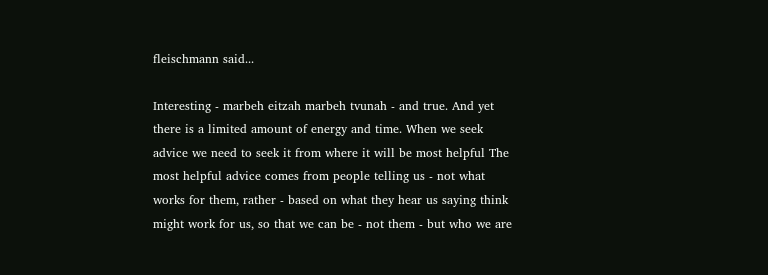fleischmann said...

Interesting - marbeh eitzah marbeh tvunah - and true. And yet there is a limited amount of energy and time. When we seek advice we need to seek it from where it will be most helpful The most helpful advice comes from people telling us - not what works for them, rather - based on what they hear us saying think might work for us, so that we can be - not them - but who we are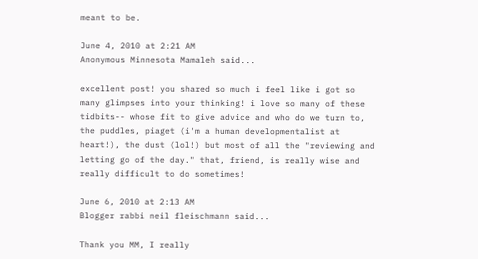meant to be.

June 4, 2010 at 2:21 AM
Anonymous Minnesota Mamaleh said...

excellent post! you shared so much i feel like i got so many glimpses into your thinking! i love so many of these tidbits-- whose fit to give advice and who do we turn to, the puddles, piaget (i'm a human developmentalist at heart!), the dust (lol!) but most of all the "reviewing and letting go of the day." that, friend, is really wise and really difficult to do sometimes!

June 6, 2010 at 2:13 AM
Blogger rabbi neil fleischmann said...

Thank you MM, I really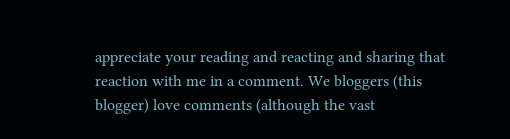appreciate your reading and reacting and sharing that reaction with me in a comment. We bloggers (this blogger) love comments (although the vast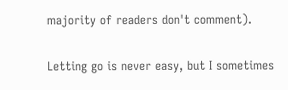majority of readers don't comment).

Letting go is never easy, but I sometimes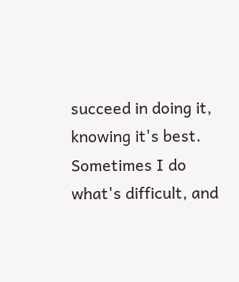succeed in doing it, knowing it's best. Sometimes I do what's difficult, and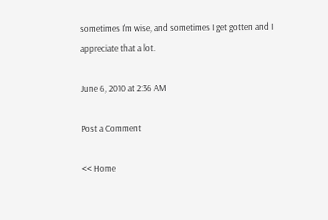sometimes I'm wise, and sometimes I get gotten and I appreciate that a lot.

June 6, 2010 at 2:36 AM

Post a Comment

<< Home